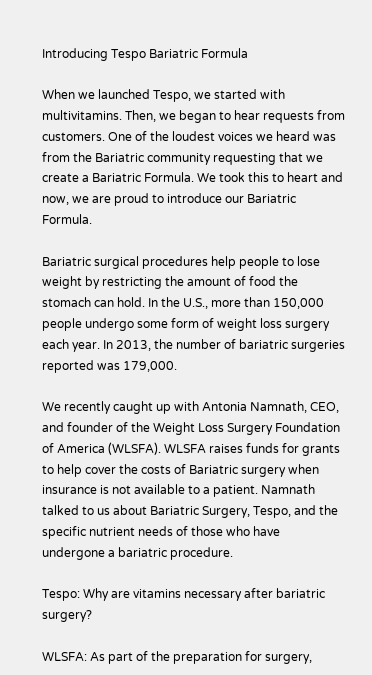Introducing Tespo Bariatric Formula

When we launched Tespo, we started with multivitamins. Then, we began to hear requests from customers. One of the loudest voices we heard was from the Bariatric community requesting that we create a Bariatric Formula. We took this to heart and now, we are proud to introduce our Bariatric Formula.

Bariatric surgical procedures help people to lose weight by restricting the amount of food the stomach can hold. In the U.S., more than 150,000 people undergo some form of weight loss surgery each year. In 2013, the number of bariatric surgeries reported was 179,000.

We recently caught up with Antonia Namnath, CEO, and founder of the Weight Loss Surgery Foundation of America (WLSFA). WLSFA raises funds for grants to help cover the costs of Bariatric surgery when insurance is not available to a patient. Namnath talked to us about Bariatric Surgery, Tespo, and the specific nutrient needs of those who have undergone a bariatric procedure.

Tespo: Why are vitamins necessary after bariatric surgery?

WLSFA: As part of the preparation for surgery,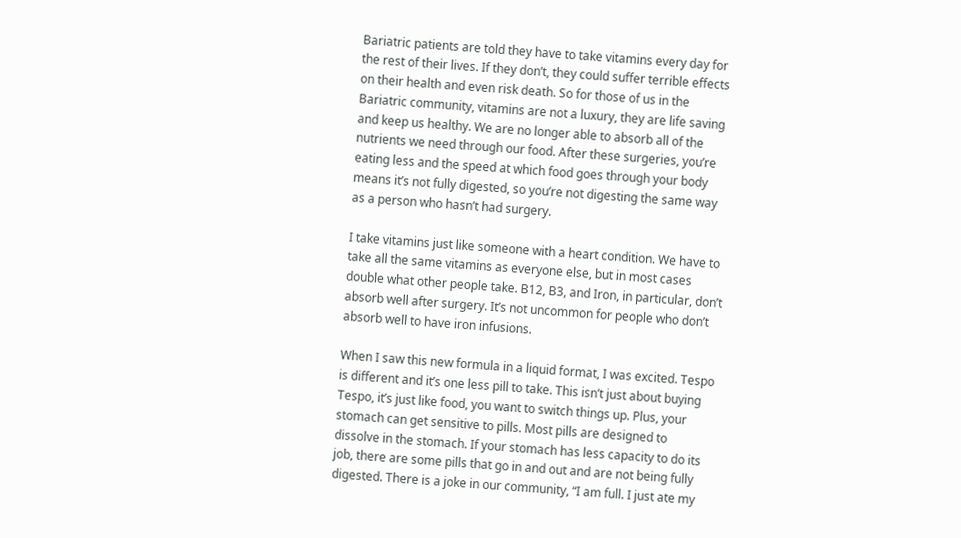Bariatric patients are told they have to take vitamins every day for the rest of their lives. If they don’t, they could suffer terrible effects on their health and even risk death. So for those of us in the Bariatric community, vitamins are not a luxury, they are life saving and keep us healthy. We are no longer able to absorb all of the nutrients we need through our food. After these surgeries, you’re eating less and the speed at which food goes through your body means it’s not fully digested, so you’re not digesting the same way as a person who hasn’t had surgery.

I take vitamins just like someone with a heart condition. We have to take all the same vitamins as everyone else, but in most cases double what other people take. B12, B3, and Iron, in particular, don’t absorb well after surgery. It’s not uncommon for people who don’t absorb well to have iron infusions.

When I saw this new formula in a liquid format, I was excited. Tespo is different and it’s one less pill to take. This isn’t just about buying Tespo, it’s just like food, you want to switch things up. Plus, your stomach can get sensitive to pills. Most pills are designed to dissolve in the stomach. If your stomach has less capacity to do its job, there are some pills that go in and out and are not being fully digested. There is a joke in our community, “I am full. I just ate my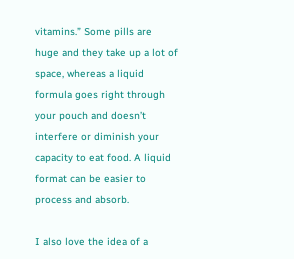vitamins.” Some pills are huge and they take up a lot of space, whereas a liquid formula goes right through your pouch and doesn’t interfere or diminish your capacity to eat food. A liquid format can be easier to process and absorb.

I also love the idea of a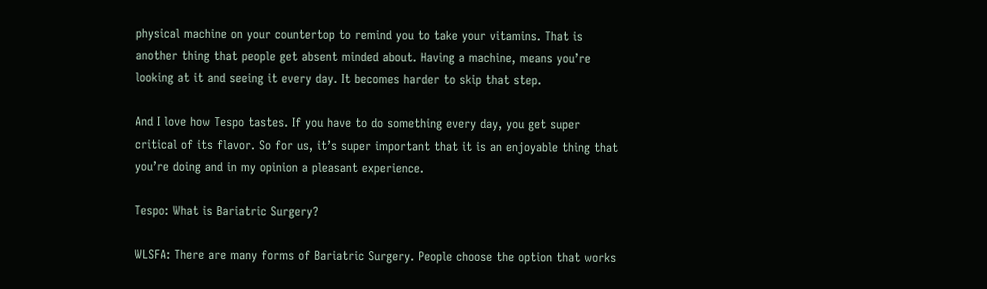physical machine on your countertop to remind you to take your vitamins. That is another thing that people get absent minded about. Having a machine, means you’re looking at it and seeing it every day. It becomes harder to skip that step.

And I love how Tespo tastes. If you have to do something every day, you get super critical of its flavor. So for us, it’s super important that it is an enjoyable thing that you’re doing and in my opinion a pleasant experience.

Tespo: What is Bariatric Surgery?

WLSFA: There are many forms of Bariatric Surgery. People choose the option that works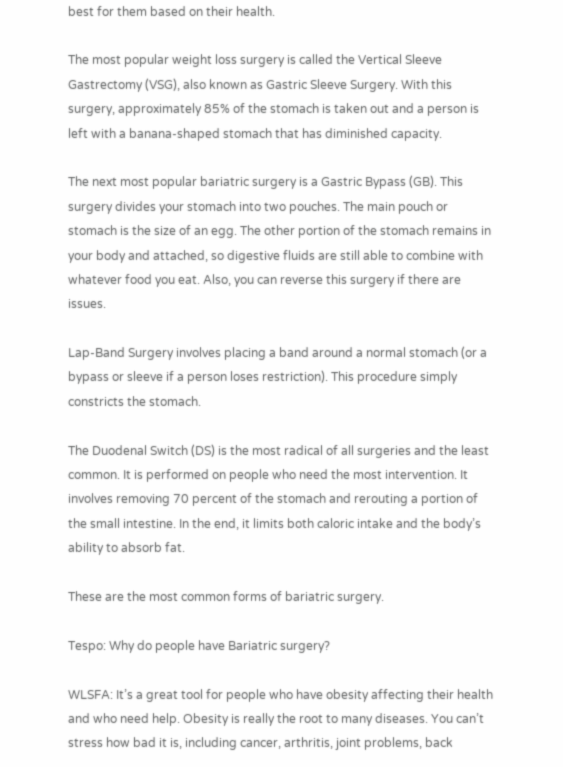best for them based on their health.

The most popular weight loss surgery is called the Vertical Sleeve Gastrectomy (VSG), also known as Gastric Sleeve Surgery. With this surgery, approximately 85% of the stomach is taken out and a person is left with a banana-shaped stomach that has diminished capacity.

The next most popular bariatric surgery is a Gastric Bypass (GB). This surgery divides your stomach into two pouches. The main pouch or stomach is the size of an egg. The other portion of the stomach remains in your body and attached, so digestive fluids are still able to combine with whatever food you eat. Also, you can reverse this surgery if there are issues.

Lap-Band Surgery involves placing a band around a normal stomach (or a bypass or sleeve if a person loses restriction). This procedure simply constricts the stomach.

The Duodenal Switch (DS) is the most radical of all surgeries and the least common. It is performed on people who need the most intervention. It involves removing 70 percent of the stomach and rerouting a portion of the small intestine. In the end, it limits both caloric intake and the body’s ability to absorb fat.

These are the most common forms of bariatric surgery.

Tespo: Why do people have Bariatric surgery?

WLSFA: It’s a great tool for people who have obesity affecting their health and who need help. Obesity is really the root to many diseases. You can’t stress how bad it is, including cancer, arthritis, joint problems, back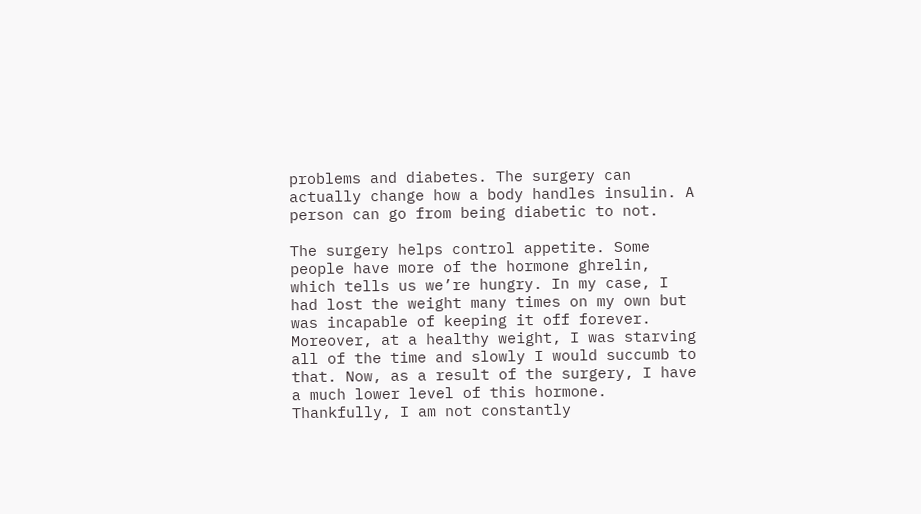problems and diabetes. The surgery can actually change how a body handles insulin. A person can go from being diabetic to not.

The surgery helps control appetite. Some people have more of the hormone ghrelin, which tells us we’re hungry. In my case, I had lost the weight many times on my own but was incapable of keeping it off forever. Moreover, at a healthy weight, I was starving all of the time and slowly I would succumb to that. Now, as a result of the surgery, I have a much lower level of this hormone. Thankfully, I am not constantly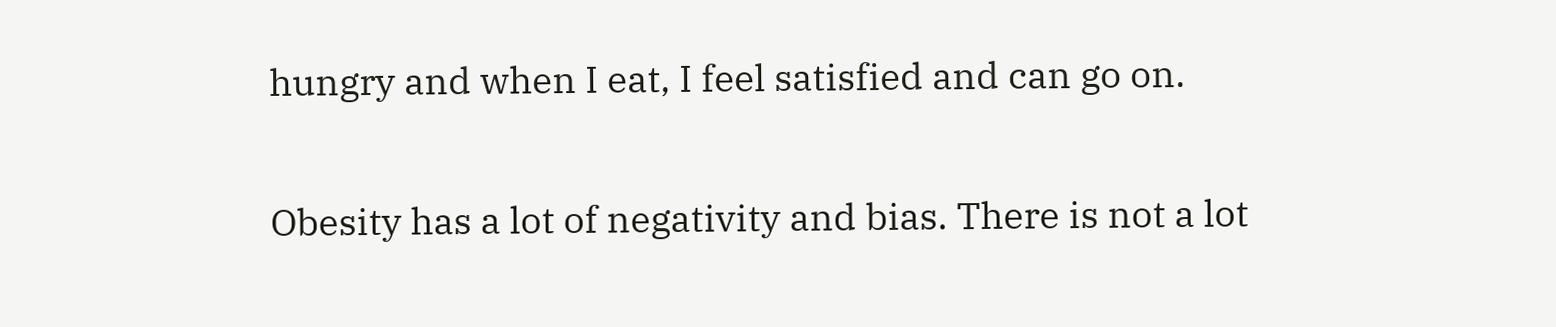hungry and when I eat, I feel satisfied and can go on.

Obesity has a lot of negativity and bias. There is not a lot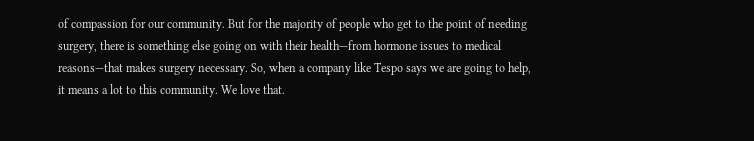of compassion for our community. But for the majority of people who get to the point of needing surgery, there is something else going on with their health—from hormone issues to medical reasons—that makes surgery necessary. So, when a company like Tespo says we are going to help, it means a lot to this community. We love that.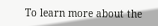To learn more about the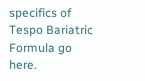specifics of Tespo Bariatric Formula go here.